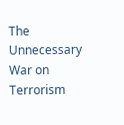The Unnecessary War on Terrorism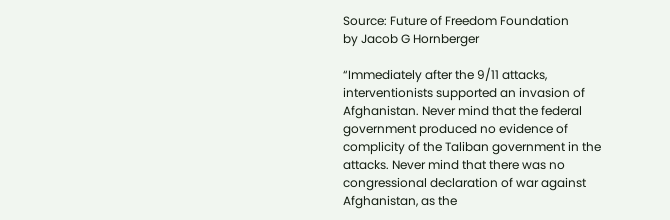Source: Future of Freedom Foundation
by Jacob G Hornberger

“Immediately after the 9/11 attacks, interventionists supported an invasion of Afghanistan. Never mind that the federal government produced no evidence of complicity of the Taliban government in the attacks. Never mind that there was no congressional declaration of war against Afghanistan, as the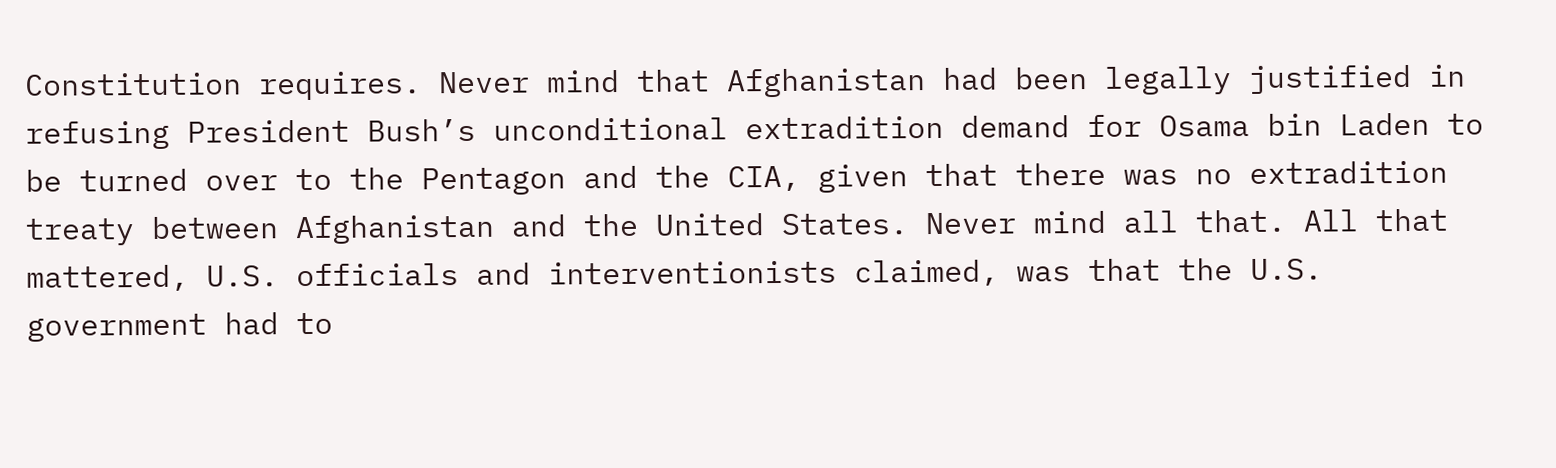Constitution requires. Never mind that Afghanistan had been legally justified in refusing President Bush’s unconditional extradition demand for Osama bin Laden to be turned over to the Pentagon and the CIA, given that there was no extradition treaty between Afghanistan and the United States. Never mind all that. All that mattered, U.S. officials and interventionists claimed, was that the U.S. government had to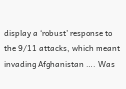display a ‘robust’ response to the 9/11 attacks, which meant invading Afghanistan …. Was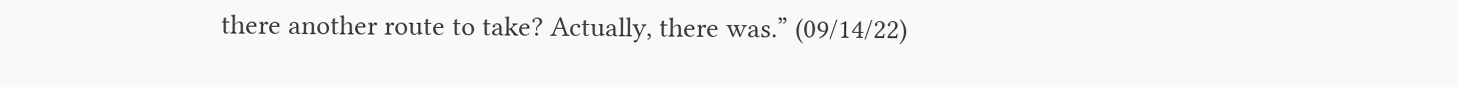there another route to take? Actually, there was.” (09/14/22)